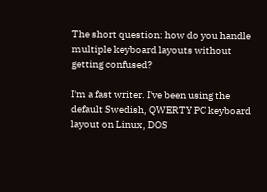The short question: how do you handle multiple keyboard layouts without getting confused?

I'm a fast writer. I've been using the default Swedish, QWERTY PC keyboard layout on Linux, DOS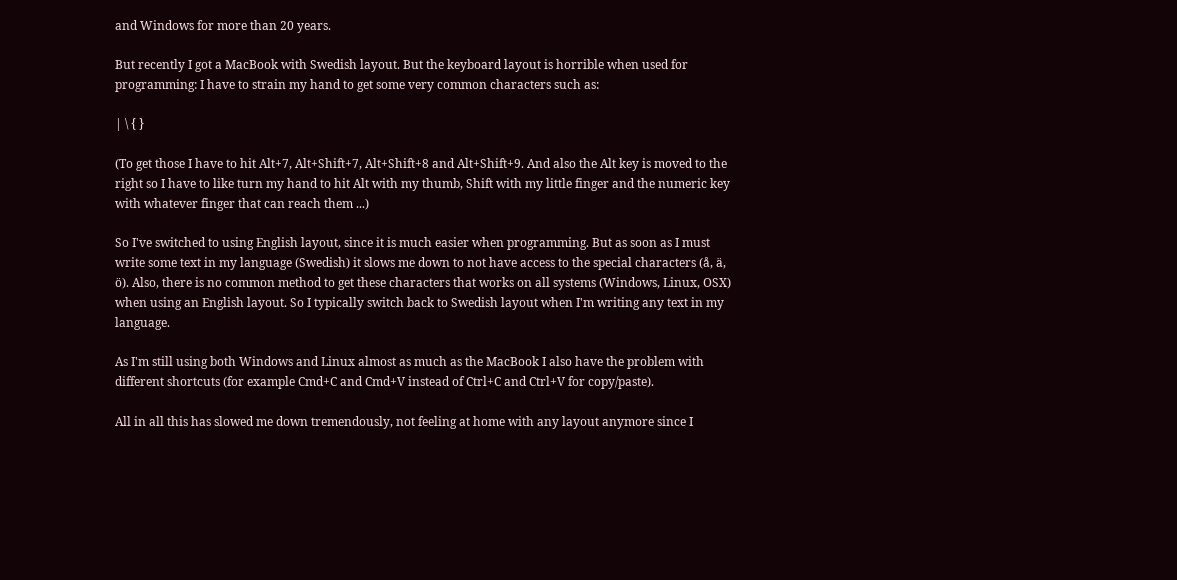and Windows for more than 20 years.

But recently I got a MacBook with Swedish layout. But the keyboard layout is horrible when used for programming: I have to strain my hand to get some very common characters such as:

| \ { }

(To get those I have to hit Alt+7, Alt+Shift+7, Alt+Shift+8 and Alt+Shift+9. And also the Alt key is moved to the right so I have to like turn my hand to hit Alt with my thumb, Shift with my little finger and the numeric key with whatever finger that can reach them ...)

So I've switched to using English layout, since it is much easier when programming. But as soon as I must write some text in my language (Swedish) it slows me down to not have access to the special characters (å, ä, ö). Also, there is no common method to get these characters that works on all systems (Windows, Linux, OSX) when using an English layout. So I typically switch back to Swedish layout when I'm writing any text in my language.

As I'm still using both Windows and Linux almost as much as the MacBook I also have the problem with different shortcuts (for example Cmd+C and Cmd+V instead of Ctrl+C and Ctrl+V for copy/paste).

All in all this has slowed me down tremendously, not feeling at home with any layout anymore since I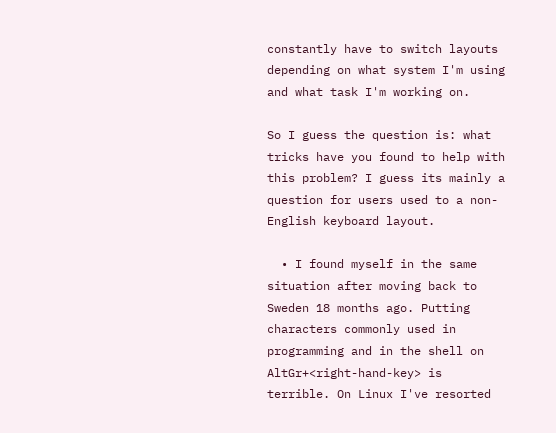constantly have to switch layouts depending on what system I'm using and what task I'm working on.

So I guess the question is: what tricks have you found to help with this problem? I guess its mainly a question for users used to a non-English keyboard layout.

  • I found myself in the same situation after moving back to Sweden 18 months ago. Putting characters commonly used in programming and in the shell on AltGr+<right-hand-key> is terrible. On Linux I've resorted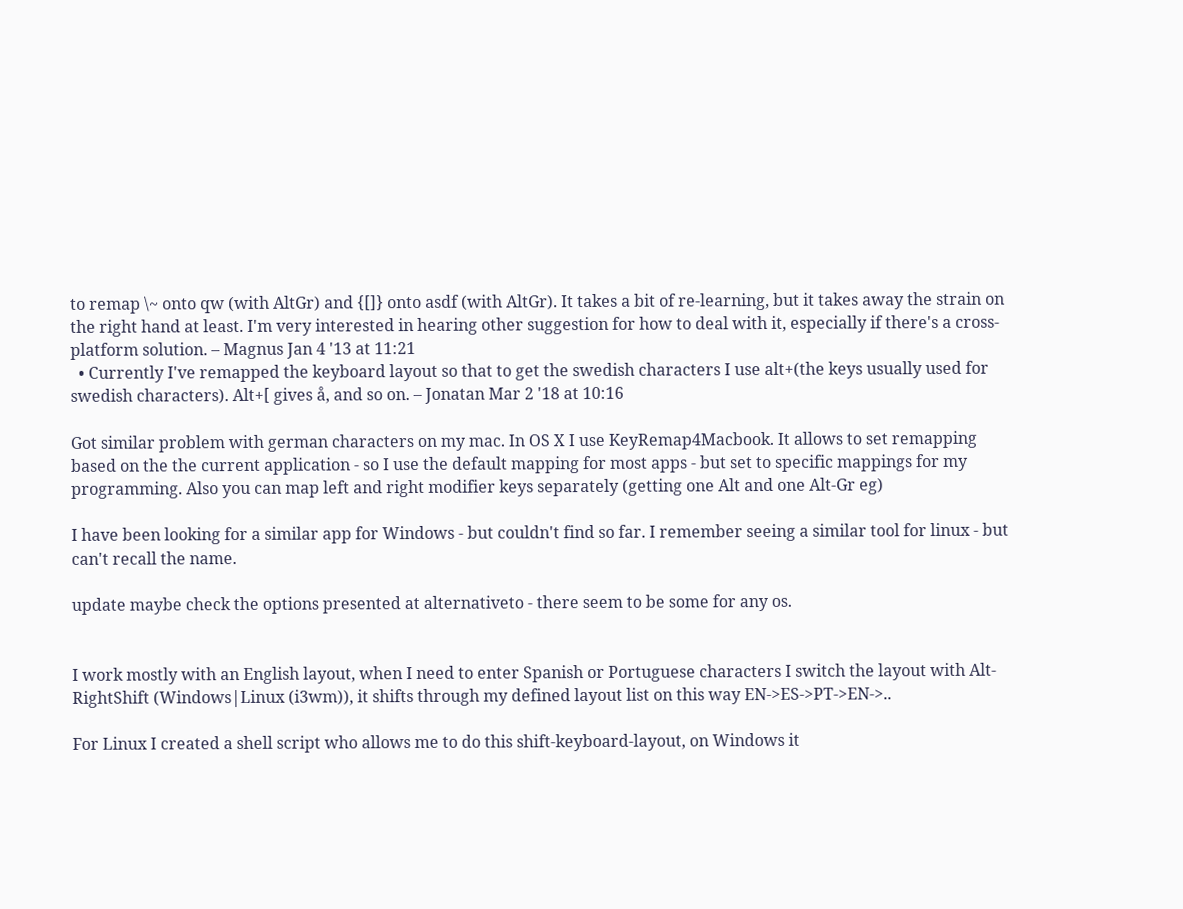to remap \~ onto qw (with AltGr) and {[]} onto asdf (with AltGr). It takes a bit of re-learning, but it takes away the strain on the right hand at least. I'm very interested in hearing other suggestion for how to deal with it, especially if there's a cross-platform solution. – Magnus Jan 4 '13 at 11:21
  • Currently I've remapped the keyboard layout so that to get the swedish characters I use alt+(the keys usually used for swedish characters). Alt+[ gives å, and so on. – Jonatan Mar 2 '18 at 10:16

Got similar problem with german characters on my mac. In OS X I use KeyRemap4Macbook. It allows to set remapping based on the the current application - so I use the default mapping for most apps - but set to specific mappings for my programming. Also you can map left and right modifier keys separately (getting one Alt and one Alt-Gr eg)

I have been looking for a similar app for Windows - but couldn't find so far. I remember seeing a similar tool for linux - but can't recall the name.

update maybe check the options presented at alternativeto - there seem to be some for any os.


I work mostly with an English layout, when I need to enter Spanish or Portuguese characters I switch the layout with Alt-RightShift (Windows|Linux (i3wm)), it shifts through my defined layout list on this way EN->ES->PT->EN->..

For Linux I created a shell script who allows me to do this shift-keyboard-layout, on Windows it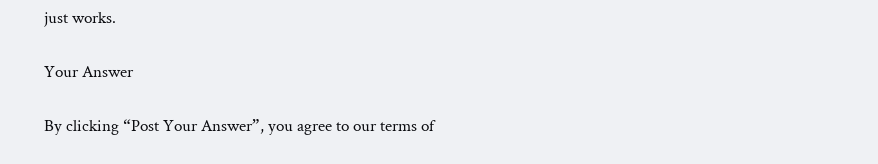just works.

Your Answer

By clicking “Post Your Answer”, you agree to our terms of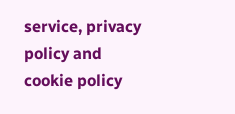service, privacy policy and cookie policy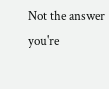Not the answer you're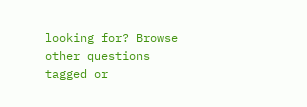looking for? Browse other questions tagged or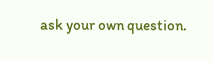ask your own question.